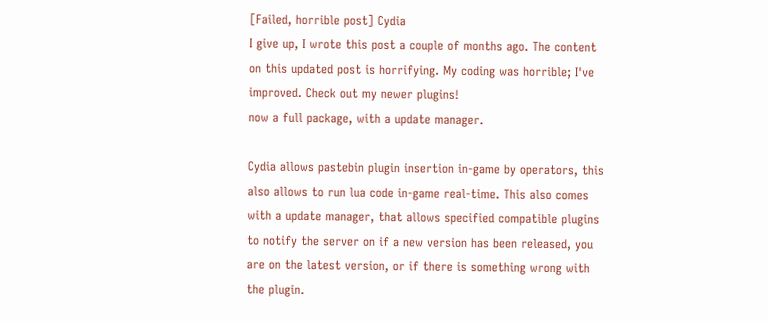[Failed, horrible post] Cydia
I give up, I wrote this post a couple of months ago. The content on this updated post is horrifying. My coding was horrible; I've improved. Check out my newer plugins!
now a full package, with a update manager.

Cydia allows pastebin plugin insertion in-game by operators, this also allows to run lua code in-game real-time. This also comes with a update manager, that allows specified compatible plugins to notify the server on if a new version has been released, you are on the latest version, or if there is something wrong with the plugin.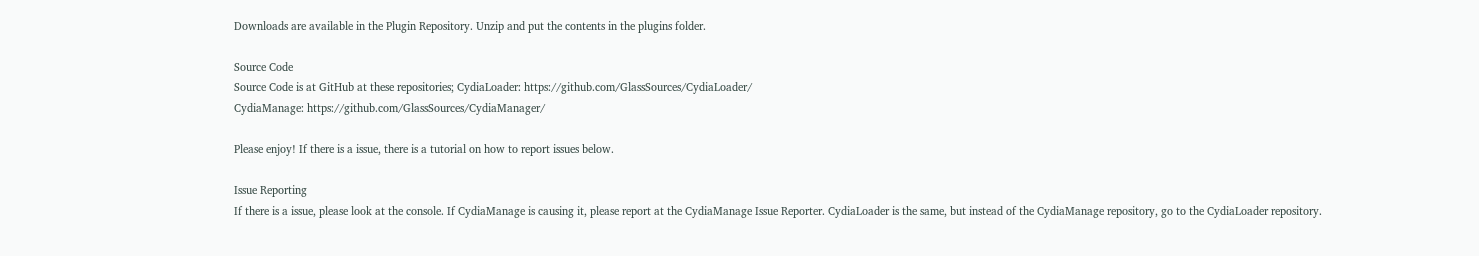Downloads are available in the Plugin Repository. Unzip and put the contents in the plugins folder.

Source Code
Source Code is at GitHub at these repositories; CydiaLoader: https://github.com/GlassSources/CydiaLoader/
CydiaManage: https://github.com/GlassSources/CydiaManager/

Please enjoy! If there is a issue, there is a tutorial on how to report issues below.

Issue Reporting
If there is a issue, please look at the console. If CydiaManage is causing it, please report at the CydiaManage Issue Reporter. CydiaLoader is the same, but instead of the CydiaManage repository, go to the CydiaLoader repository.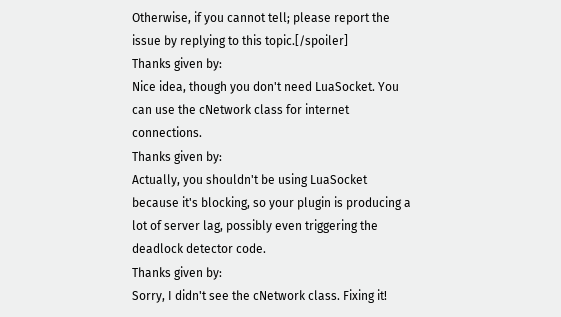Otherwise, if you cannot tell; please report the issue by replying to this topic.[/spoiler]
Thanks given by:
Nice idea, though you don't need LuaSocket. You can use the cNetwork class for internet connections.
Thanks given by:
Actually, you shouldn't be using LuaSocket because it's blocking, so your plugin is producing a lot of server lag, possibly even triggering the deadlock detector code.
Thanks given by:
Sorry, I didn't see the cNetwork class. Fixing it!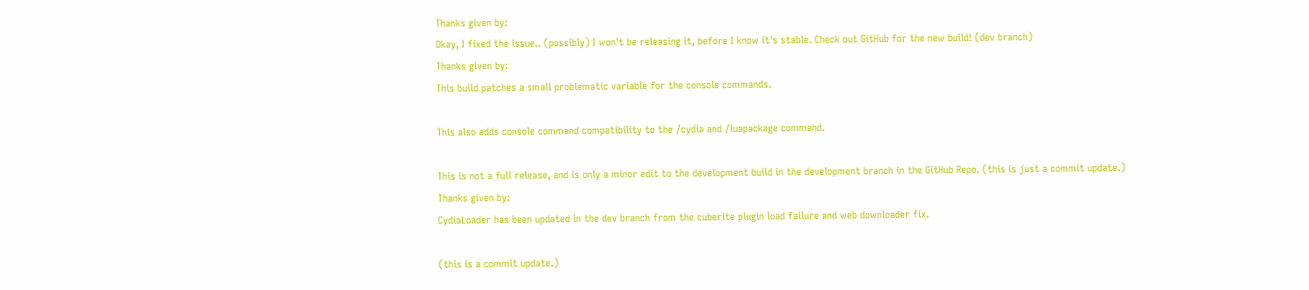Thanks given by:
Okay, I fixed the issue.. (possibly) I won't be releasing it, before I know it's stable. Check out GitHub for the new build! (dev branch)
Thanks given by:
This build patches a small problematic variable for the console commands.

This also adds console command compatibility to the /cydia and /luapackage command.

This is not a full release, and is only a minor edit to the development build in the development branch in the GitHub Repo. (this is just a commit update.)
Thanks given by:
CydiaLoader has been updated in the dev branch from the cuberite plugin load failure and web downloader fix.

(this is a commit update.)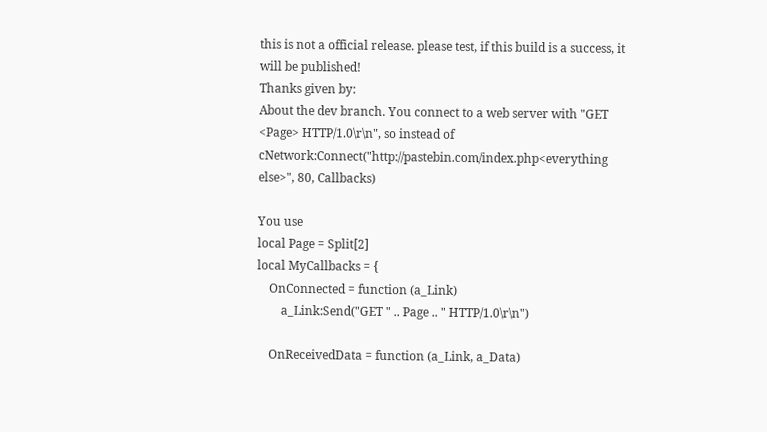this is not a official release. please test, if this build is a success, it will be published!
Thanks given by:
About the dev branch. You connect to a web server with "GET <Page> HTTP/1.0\r\n", so instead of
cNetwork:Connect("http://pastebin.com/index.php<everything else>", 80, Callbacks)

You use
local Page = Split[2]
local MyCallbacks = {
    OnConnected = function (a_Link)
        a_Link:Send("GET " .. Page .. " HTTP/1.0\r\n")

    OnReceivedData = function (a_Link, a_Data)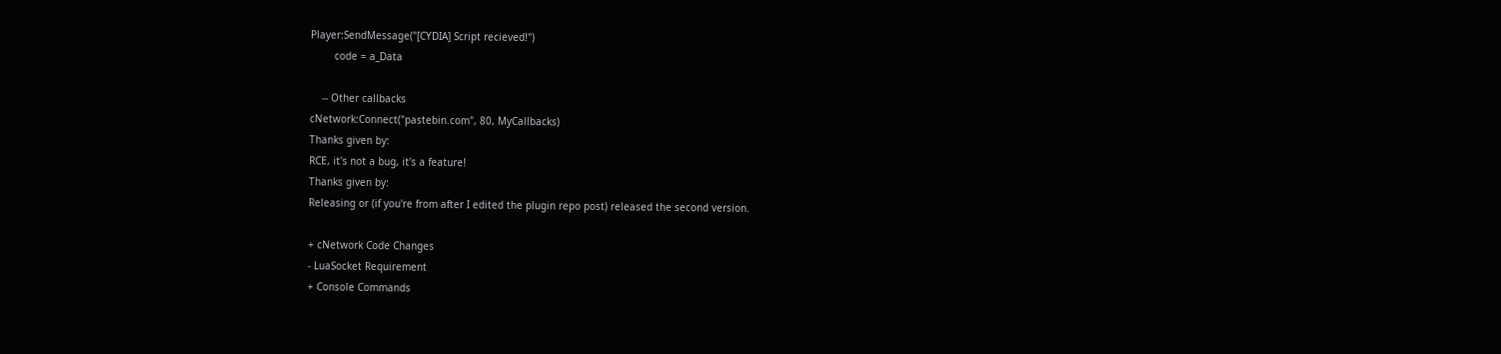Player:SendMessage("[CYDIA] Script recieved!")
        code = a_Data

    -- Other callbacks
cNetwork:Connect("pastebin.com", 80, MyCallbacks)
Thanks given by:
RCE, it's not a bug, it's a feature!
Thanks given by:
Releasing or (if you're from after I edited the plugin repo post) released the second version.

+ cNetwork Code Changes
- LuaSocket Requirement
+ Console Commands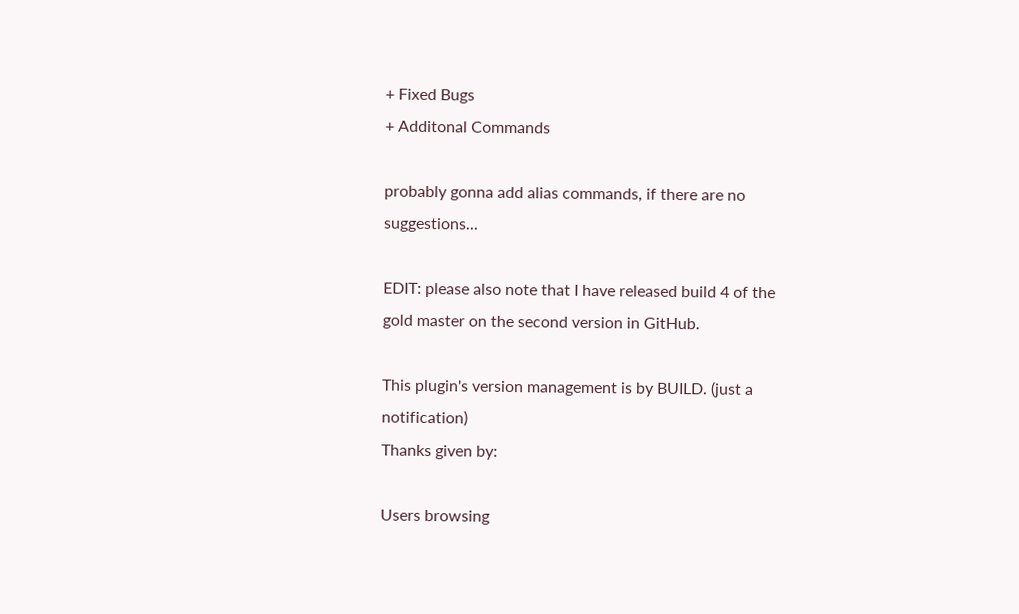+ Fixed Bugs
+ Additonal Commands

probably gonna add alias commands, if there are no suggestions...

EDIT: please also note that I have released build 4 of the gold master on the second version in GitHub.

This plugin's version management is by BUILD. (just a notification)
Thanks given by:

Users browsing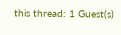this thread: 1 Guest(s)